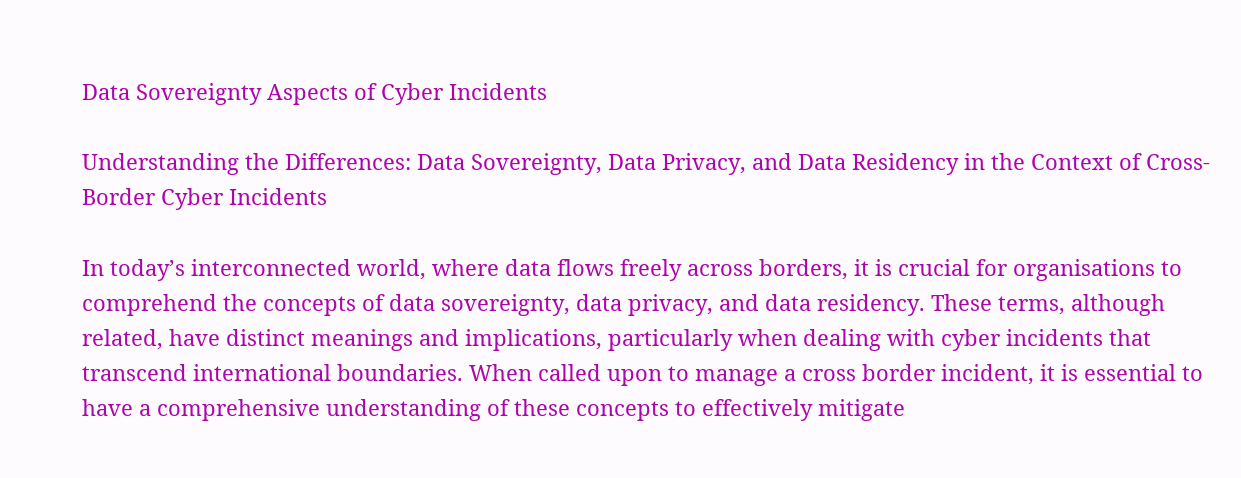Data Sovereignty Aspects of Cyber Incidents

Understanding the Differences: Data Sovereignty, Data Privacy, and Data Residency in the Context of Cross-Border Cyber Incidents

In today’s interconnected world, where data flows freely across borders, it is crucial for organisations to comprehend the concepts of data sovereignty, data privacy, and data residency. These terms, although related, have distinct meanings and implications, particularly when dealing with cyber incidents that transcend international boundaries. When called upon to manage a cross border incident, it is essential to have a comprehensive understanding of these concepts to effectively mitigate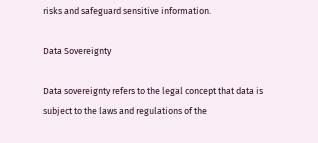risks and safeguard sensitive information.

Data Sovereignty

Data sovereignty refers to the legal concept that data is subject to the laws and regulations of the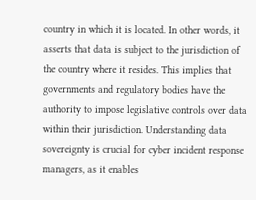country in which it is located. In other words, it asserts that data is subject to the jurisdiction of the country where it resides. This implies that governments and regulatory bodies have the authority to impose legislative controls over data within their jurisdiction. Understanding data sovereignty is crucial for cyber incident response managers, as it enables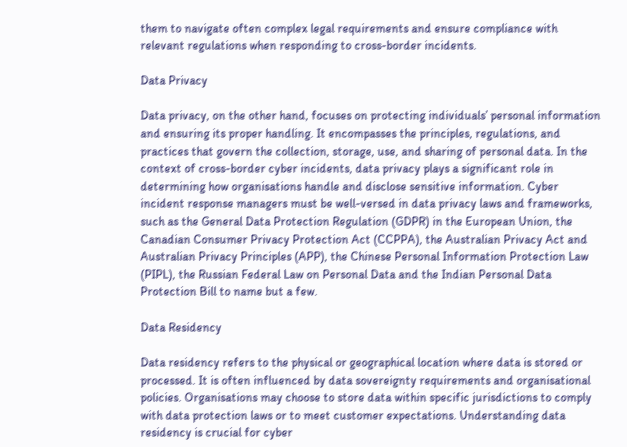them to navigate often complex legal requirements and ensure compliance with relevant regulations when responding to cross-border incidents.

Data Privacy

Data privacy, on the other hand, focuses on protecting individuals’ personal information and ensuring its proper handling. It encompasses the principles, regulations, and practices that govern the collection, storage, use, and sharing of personal data. In the context of cross-border cyber incidents, data privacy plays a significant role in determining how organisations handle and disclose sensitive information. Cyber incident response managers must be well-versed in data privacy laws and frameworks, such as the General Data Protection Regulation (GDPR) in the European Union, the Canadian Consumer Privacy Protection Act (CCPPA), the Australian Privacy Act and Australian Privacy Principles (APP), the Chinese Personal Information Protection Law (PIPL), the Russian Federal Law on Personal Data and the Indian Personal Data Protection Bill to name but a few.

Data Residency

Data residency refers to the physical or geographical location where data is stored or processed. It is often influenced by data sovereignty requirements and organisational policies. Organisations may choose to store data within specific jurisdictions to comply with data protection laws or to meet customer expectations. Understanding data residency is crucial for cyber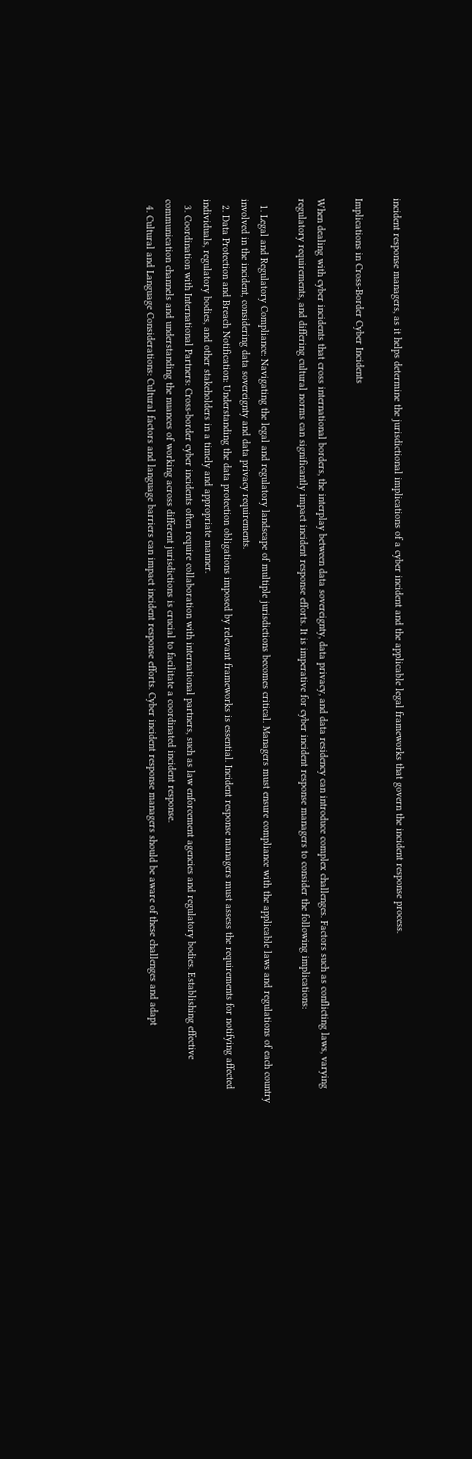incident response managers, as it helps determine the jurisdictional implications of a cyber incident and the applicable legal frameworks that govern the incident response process.

Implications in Cross-Border Cyber Incidents

When dealing with cyber incidents that cross international borders, the interplay between data sovereignty, data privacy, and data residency can introduce complex challenges. Factors such as conflicting laws, varying regulatory requirements, and differing cultural norms can significantly impact incident response efforts. It is imperative for cyber incident response managers to consider the following implications:

  1. Legal and Regulatory Compliance: Navigating the legal and regulatory landscape of multiple jurisdictions becomes critical. Managers must ensure compliance with the applicable laws and regulations of each country involved in the incident, considering data sovereignty and data privacy requirements.
  2. Data Protection and Breach Notification: Understanding the data protection obligations imposed by relevant frameworks is essential. Incident response managers must assess the requirements for notifying affected individuals, regulatory bodies, and other stakeholders in a timely and appropriate manner.
  3. Coordination with International Partners: Cross-border cyber incidents often require collaboration with international partners, such as law enforcement agencies and regulatory bodies. Establishing effective communication channels and understanding the nuances of working across different jurisdictions is crucial to facilitate a coordinated incident response.
  4. Cultural and Language Considerations: Cultural factors and language barriers can impact incident response efforts. Cyber incident response managers should be aware of these challenges and adapt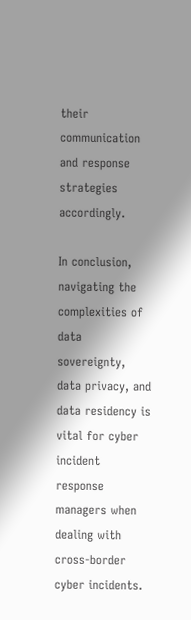their communication and response strategies accordingly.

In conclusion, navigating the complexities of data sovereignty, data privacy, and data residency is vital for cyber incident response managers when dealing with cross-border cyber incidents.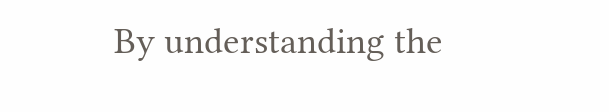By understanding the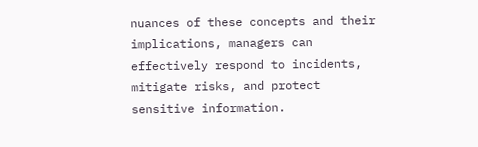nuances of these concepts and their implications, managers can effectively respond to incidents, mitigate risks, and protect sensitive information.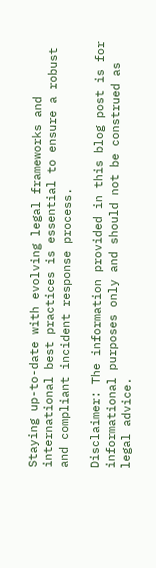Staying up-to-date with evolving legal frameworks and international best practices is essential to ensure a robust and compliant incident response process.

Disclaimer: The information provided in this blog post is for informational purposes only and should not be construed as legal advice.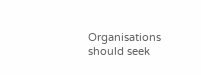Organisations should seek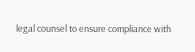legal counsel to ensure compliance with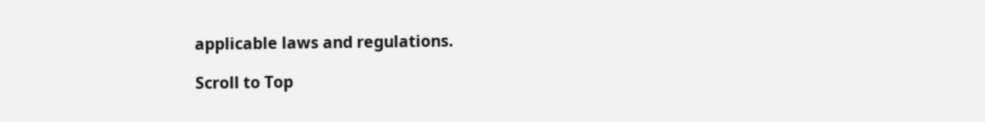applicable laws and regulations.

Scroll to Top